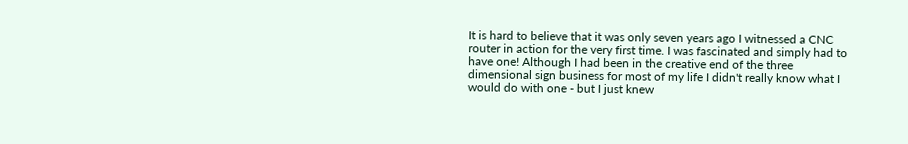It is hard to believe that it was only seven years ago I witnessed a CNC router in action for the very first time. I was fascinated and simply had to have one! Although I had been in the creative end of the three dimensional sign business for most of my life I didn't really know what I would do with one - but I just knew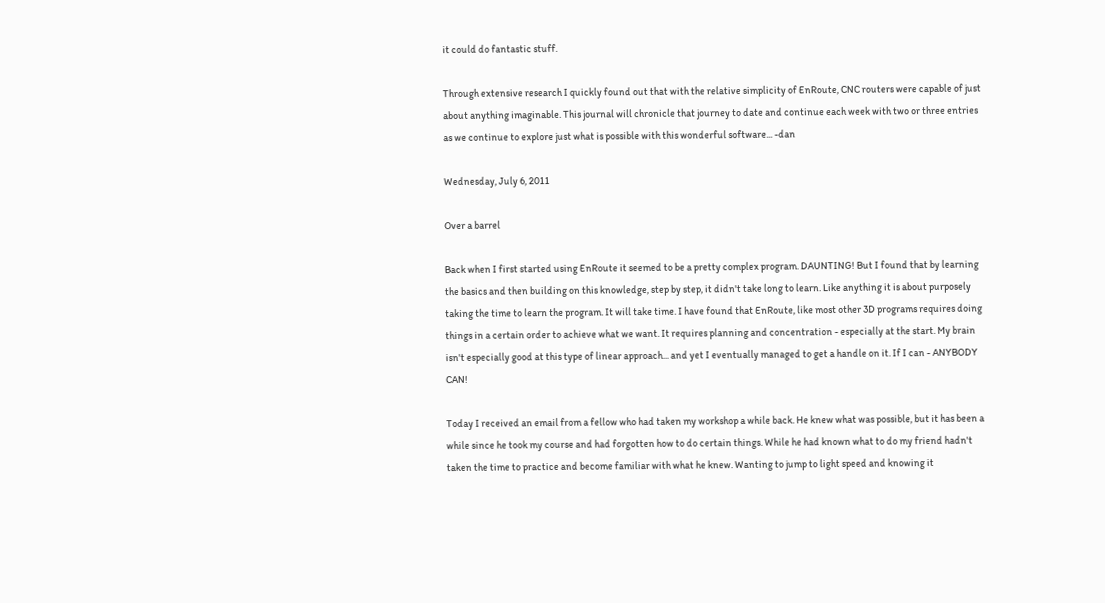it could do fantastic stuff.

Through extensive research I quickly found out that with the relative simplicity of EnRoute, CNC routers were capable of just about anything imaginable. This journal will chronicle that journey to date and continue each week with two or three entries as we continue to explore just what is possible with this wonderful software... -dan

Wednesday, July 6, 2011

Over a barrel

Back when I first started using EnRoute it seemed to be a pretty complex program. DAUNTING! But I found that by learning the basics and then building on this knowledge, step by step, it didn't take long to learn. Like anything it is about purposely taking the time to learn the program. It will take time. I have found that EnRoute, like most other 3D programs requires doing things in a certain order to achieve what we want. It requires planning and concentration - especially at the start. My brain isn't especially good at this type of linear approach... and yet I eventually managed to get a handle on it. If I can - ANYBODY CAN!

Today I received an email from a fellow who had taken my workshop a while back. He knew what was possible, but it has been a while since he took my course and had forgotten how to do certain things. While he had known what to do my friend hadn't taken the time to practice and become familiar with what he knew. Wanting to jump to light speed and knowing it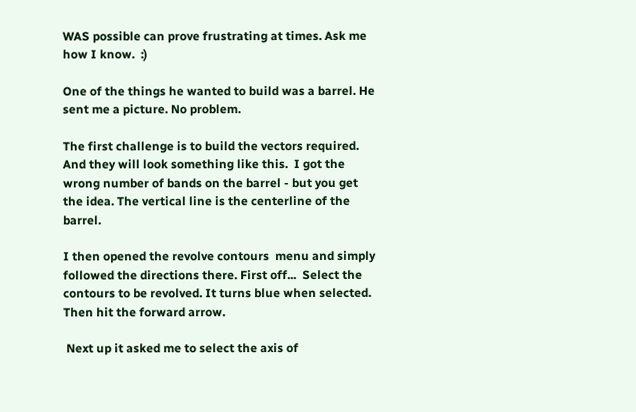WAS possible can prove frustrating at times. Ask me how I know.  :)

One of the things he wanted to build was a barrel. He sent me a picture. No problem.

The first challenge is to build the vectors required. And they will look something like this.  I got the wrong number of bands on the barrel - but you get the idea. The vertical line is the centerline of the barrel.

I then opened the revolve contours  menu and simply followed the directions there. First off...  Select the contours to be revolved. It turns blue when selected. Then hit the forward arrow.

 Next up it asked me to select the axis of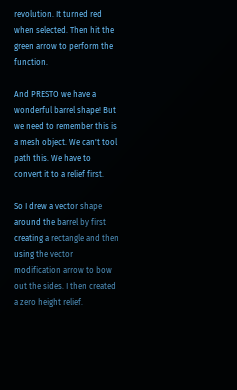revolution. It turned red when selected. Then hit the green arrow to perform the function.

And PRESTO we have a wonderful barrel shape! But we need to remember this is a mesh object. We can't tool path this. We have to convert it to a relief first.

So I drew a vector shape around the barrel by first creating a rectangle and then using the vector modification arrow to bow out the sides. I then created a zero height relief.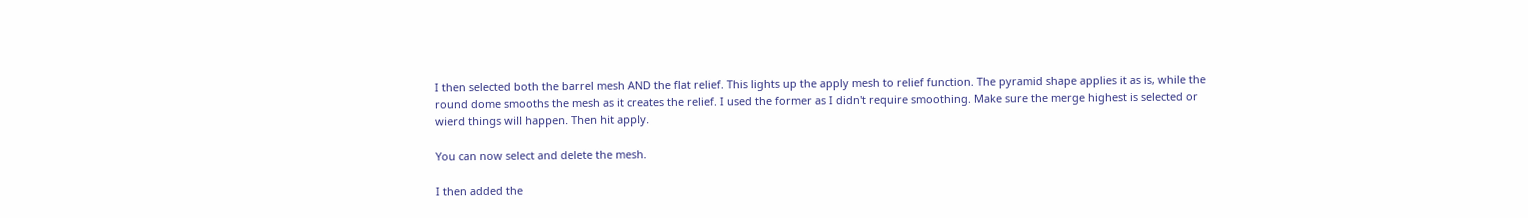I then selected both the barrel mesh AND the flat relief. This lights up the apply mesh to relief function. The pyramid shape applies it as is, while the round dome smooths the mesh as it creates the relief. I used the former as I didn't require smoothing. Make sure the merge highest is selected or wierd things will happen. Then hit apply.

You can now select and delete the mesh.

I then added the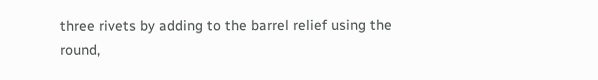three rivets by adding to the barrel relief using the round,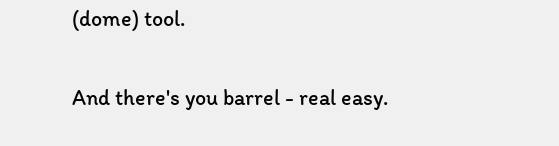(dome) tool.

And there's you barrel - real easy.